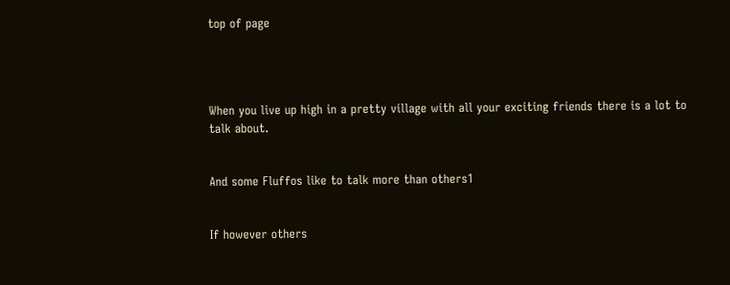top of page




When you live up high in a pretty village with all your exciting friends there is a lot to talk about.


And some Fluffos like to talk more than others1


If however others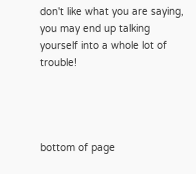don't like what you are saying, you may end up talking yourself into a whole lot of trouble!




bottom of page